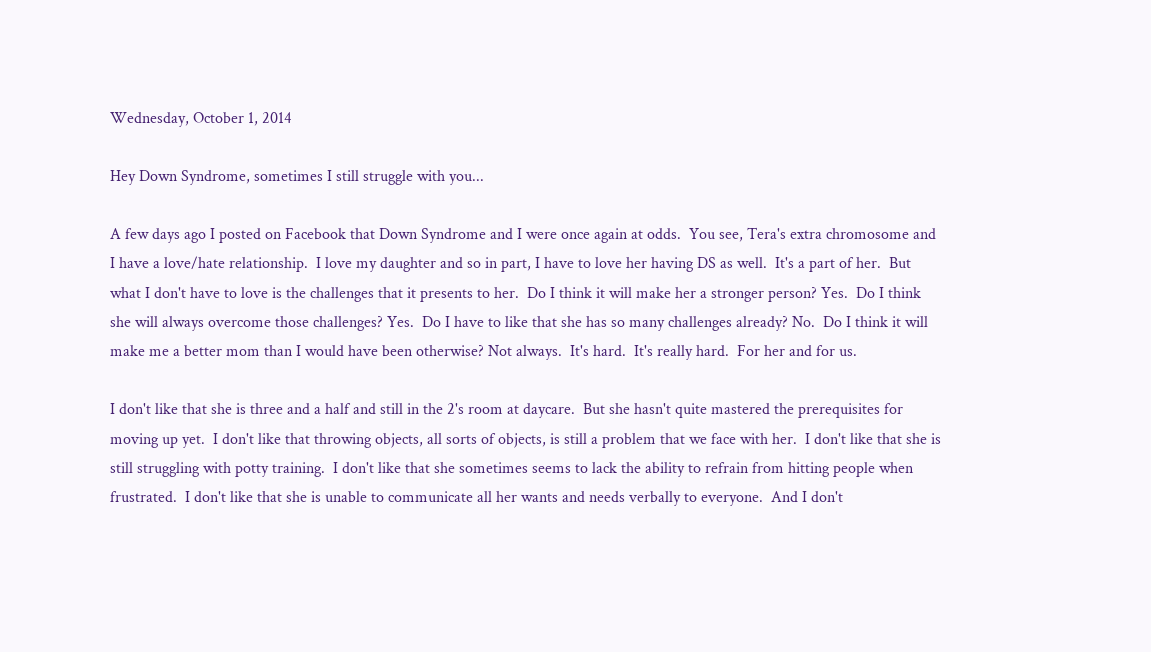Wednesday, October 1, 2014

Hey Down Syndrome, sometimes I still struggle with you...

A few days ago I posted on Facebook that Down Syndrome and I were once again at odds.  You see, Tera's extra chromosome and I have a love/hate relationship.  I love my daughter and so in part, I have to love her having DS as well.  It's a part of her.  But what I don't have to love is the challenges that it presents to her.  Do I think it will make her a stronger person? Yes.  Do I think she will always overcome those challenges? Yes.  Do I have to like that she has so many challenges already? No.  Do I think it will make me a better mom than I would have been otherwise? Not always.  It's hard.  It's really hard.  For her and for us.

I don't like that she is three and a half and still in the 2's room at daycare.  But she hasn't quite mastered the prerequisites for moving up yet.  I don't like that throwing objects, all sorts of objects, is still a problem that we face with her.  I don't like that she is still struggling with potty training.  I don't like that she sometimes seems to lack the ability to refrain from hitting people when frustrated.  I don't like that she is unable to communicate all her wants and needs verbally to everyone.  And I don't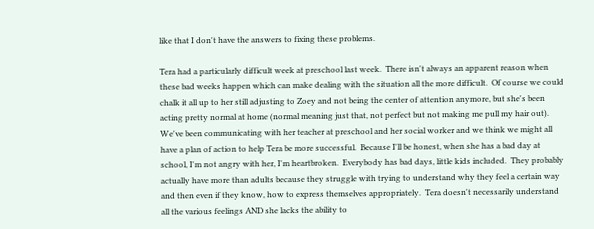like that I don't have the answers to fixing these problems.

Tera had a particularly difficult week at preschool last week.  There isn't always an apparent reason when these bad weeks happen which can make dealing with the situation all the more difficult.  Of course we could chalk it all up to her still adjusting to Zoey and not being the center of attention anymore, but she's been acting pretty normal at home (normal meaning just that, not perfect but not making me pull my hair out).  We've been communicating with her teacher at preschool and her social worker and we think we might all have a plan of action to help Tera be more successful.  Because I'll be honest, when she has a bad day at school, I'm not angry with her, I'm heartbroken.  Everybody has bad days, little kids included.  They probably actually have more than adults because they struggle with trying to understand why they feel a certain way and then even if they know, how to express themselves appropriately.  Tera doesn't necessarily understand all the various feelings AND she lacks the ability to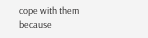cope with them because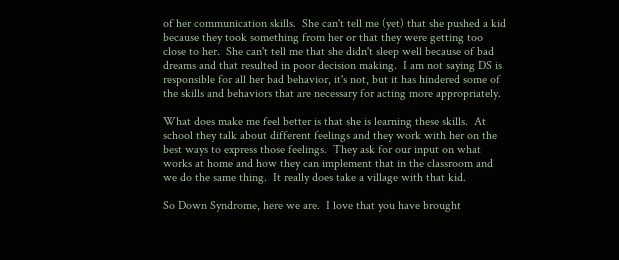of her communication skills.  She can't tell me (yet) that she pushed a kid because they took something from her or that they were getting too close to her.  She can't tell me that she didn't sleep well because of bad dreams and that resulted in poor decision making.  I am not saying DS is responsible for all her bad behavior, it's not, but it has hindered some of the skills and behaviors that are necessary for acting more appropriately.

What does make me feel better is that she is learning these skills.  At school they talk about different feelings and they work with her on the best ways to express those feelings.  They ask for our input on what works at home and how they can implement that in the classroom and we do the same thing.  It really does take a village with that kid.

So Down Syndrome, here we are.  I love that you have brought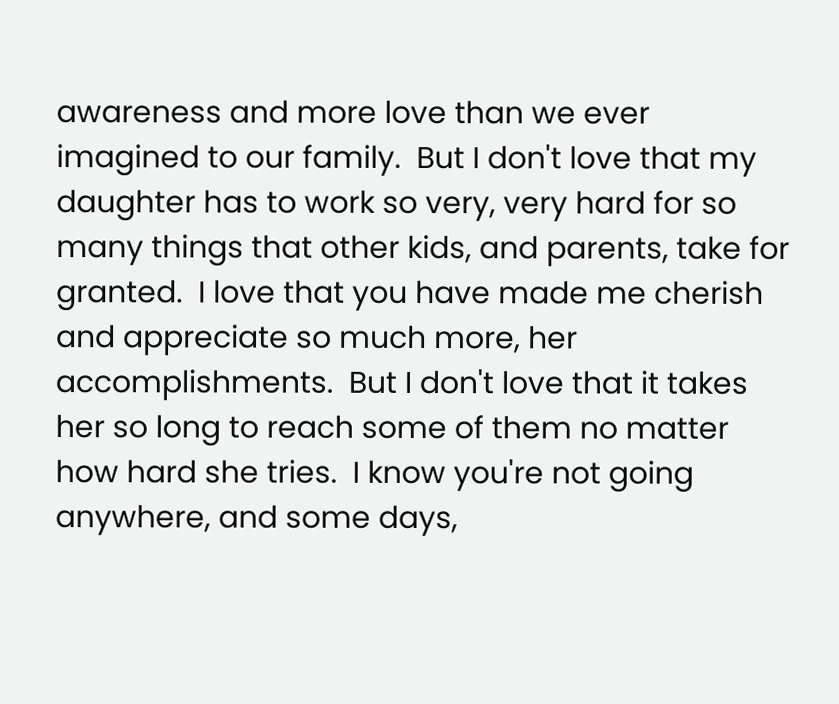awareness and more love than we ever imagined to our family.  But I don't love that my daughter has to work so very, very hard for so many things that other kids, and parents, take for granted.  I love that you have made me cherish and appreciate so much more, her accomplishments.  But I don't love that it takes her so long to reach some of them no matter how hard she tries.  I know you're not going anywhere, and some days,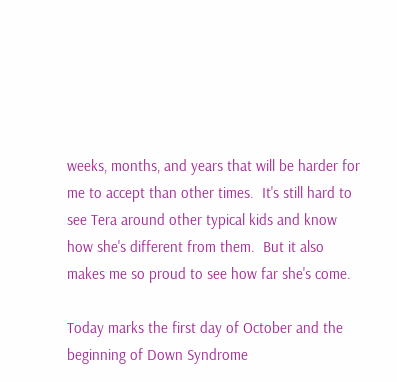weeks, months, and years that will be harder for me to accept than other times.  It's still hard to see Tera around other typical kids and know how she's different from them.  But it also makes me so proud to see how far she's come.

Today marks the first day of October and the beginning of Down Syndrome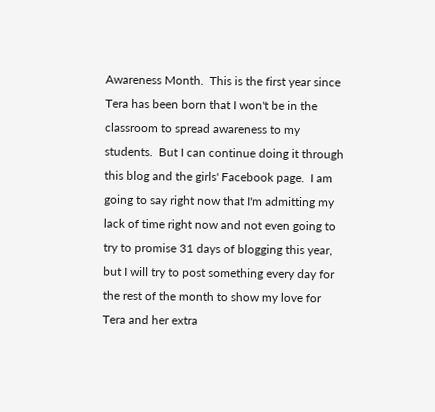Awareness Month.  This is the first year since Tera has been born that I won't be in the classroom to spread awareness to my students.  But I can continue doing it through this blog and the girls' Facebook page.  I am going to say right now that I'm admitting my lack of time right now and not even going to try to promise 31 days of blogging this year, but I will try to post something every day for the rest of the month to show my love for Tera and her extra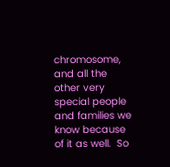chromosome, and all the other very special people and families we know because of it as well.  So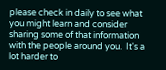please check in daily to see what you might learn and consider sharing some of that information with the people around you.  It's a lot harder to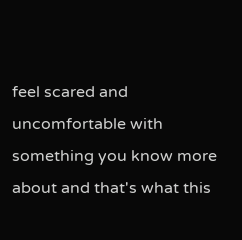feel scared and uncomfortable with something you know more about and that's what this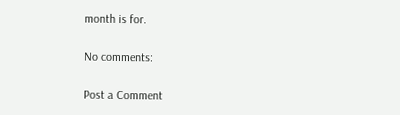month is for.

No comments:

Post a Comment